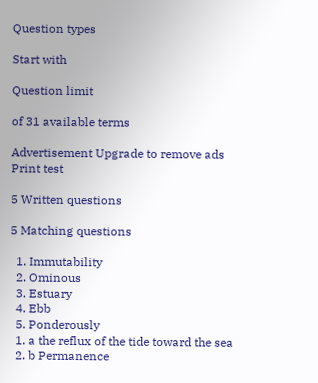Question types

Start with

Question limit

of 31 available terms

Advertisement Upgrade to remove ads
Print test

5 Written questions

5 Matching questions

  1. Immutability
  2. Ominous
  3. Estuary
  4. Ebb
  5. Ponderously
  1. a the reflux of the tide toward the sea
  2. b Permanence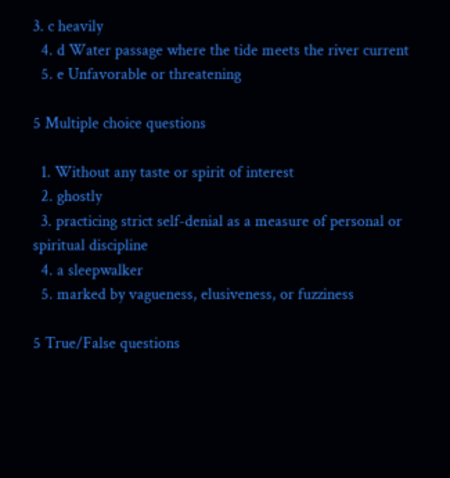3. c heavily
  4. d Water passage where the tide meets the river current
  5. e Unfavorable or threatening

5 Multiple choice questions

  1. Without any taste or spirit of interest
  2. ghostly
  3. practicing strict self-denial as a measure of personal or spiritual discipline
  4. a sleepwalker
  5. marked by vagueness, elusiveness, or fuzziness

5 True/False questions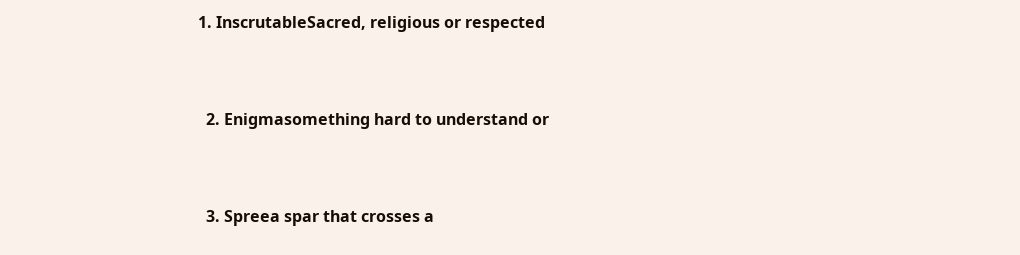1. InscrutableSacred, religious or respected


  2. Enigmasomething hard to understand or


  3. Spreea spar that crosses a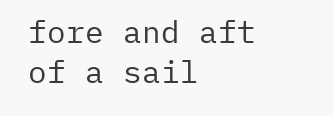fore and aft of a sail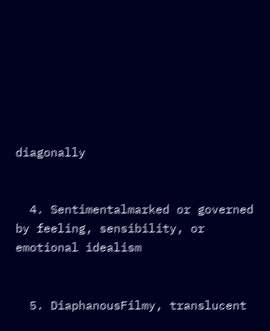diagonally


  4. Sentimentalmarked or governed by feeling, sensibility, or emotional idealism


  5. DiaphanousFilmy, translucent